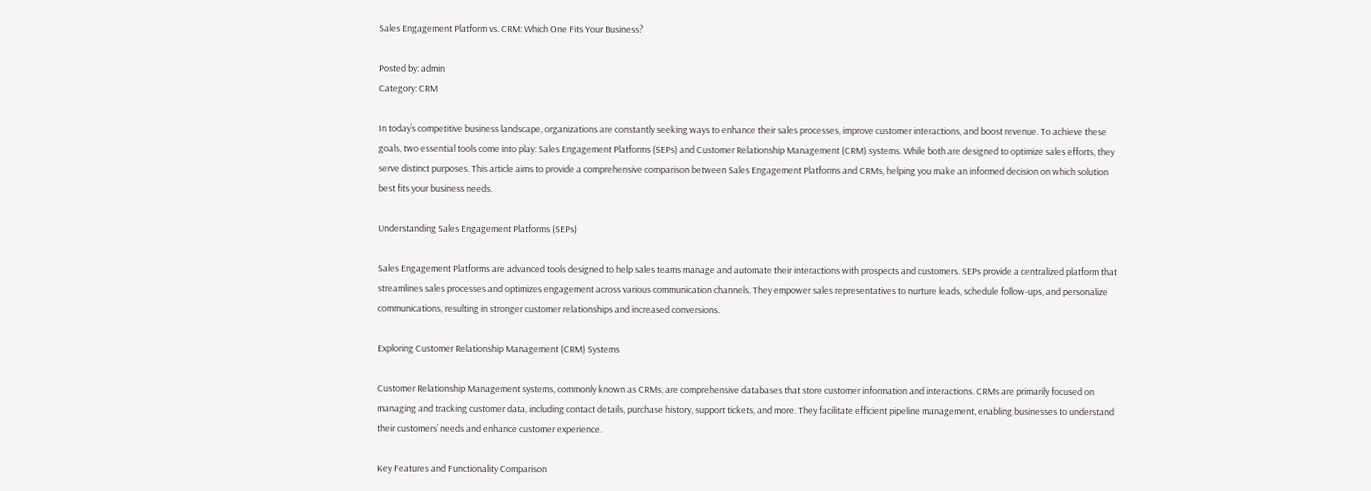Sales Engagement Platform vs. CRM: Which One Fits Your Business?

Posted by: admin
Category: CRM

In today’s competitive business landscape, organizations are constantly seeking ways to enhance their sales processes, improve customer interactions, and boost revenue. To achieve these goals, two essential tools come into play: Sales Engagement Platforms (SEPs) and Customer Relationship Management (CRM) systems. While both are designed to optimize sales efforts, they serve distinct purposes. This article aims to provide a comprehensive comparison between Sales Engagement Platforms and CRMs, helping you make an informed decision on which solution best fits your business needs.

Understanding Sales Engagement Platforms (SEPs)

Sales Engagement Platforms are advanced tools designed to help sales teams manage and automate their interactions with prospects and customers. SEPs provide a centralized platform that streamlines sales processes and optimizes engagement across various communication channels. They empower sales representatives to nurture leads, schedule follow-ups, and personalize communications, resulting in stronger customer relationships and increased conversions.

Exploring Customer Relationship Management (CRM) Systems

Customer Relationship Management systems, commonly known as CRMs, are comprehensive databases that store customer information and interactions. CRMs are primarily focused on managing and tracking customer data, including contact details, purchase history, support tickets, and more. They facilitate efficient pipeline management, enabling businesses to understand their customers’ needs and enhance customer experience.

Key Features and Functionality Comparison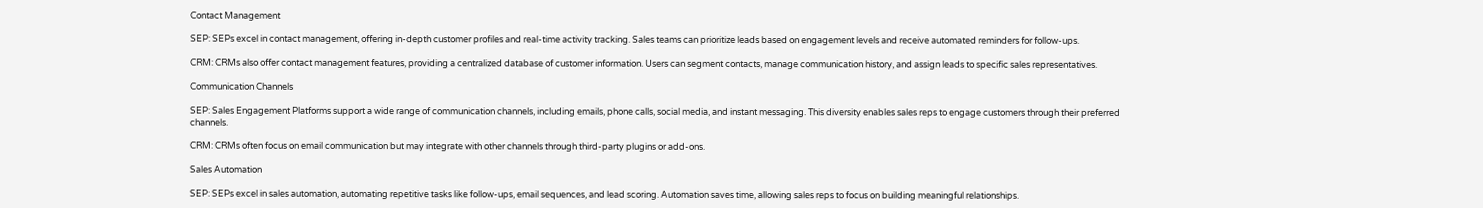Contact Management

SEP: SEPs excel in contact management, offering in-depth customer profiles and real-time activity tracking. Sales teams can prioritize leads based on engagement levels and receive automated reminders for follow-ups.

CRM: CRMs also offer contact management features, providing a centralized database of customer information. Users can segment contacts, manage communication history, and assign leads to specific sales representatives.

Communication Channels

SEP: Sales Engagement Platforms support a wide range of communication channels, including emails, phone calls, social media, and instant messaging. This diversity enables sales reps to engage customers through their preferred channels.

CRM: CRMs often focus on email communication but may integrate with other channels through third-party plugins or add-ons.

Sales Automation

SEP: SEPs excel in sales automation, automating repetitive tasks like follow-ups, email sequences, and lead scoring. Automation saves time, allowing sales reps to focus on building meaningful relationships.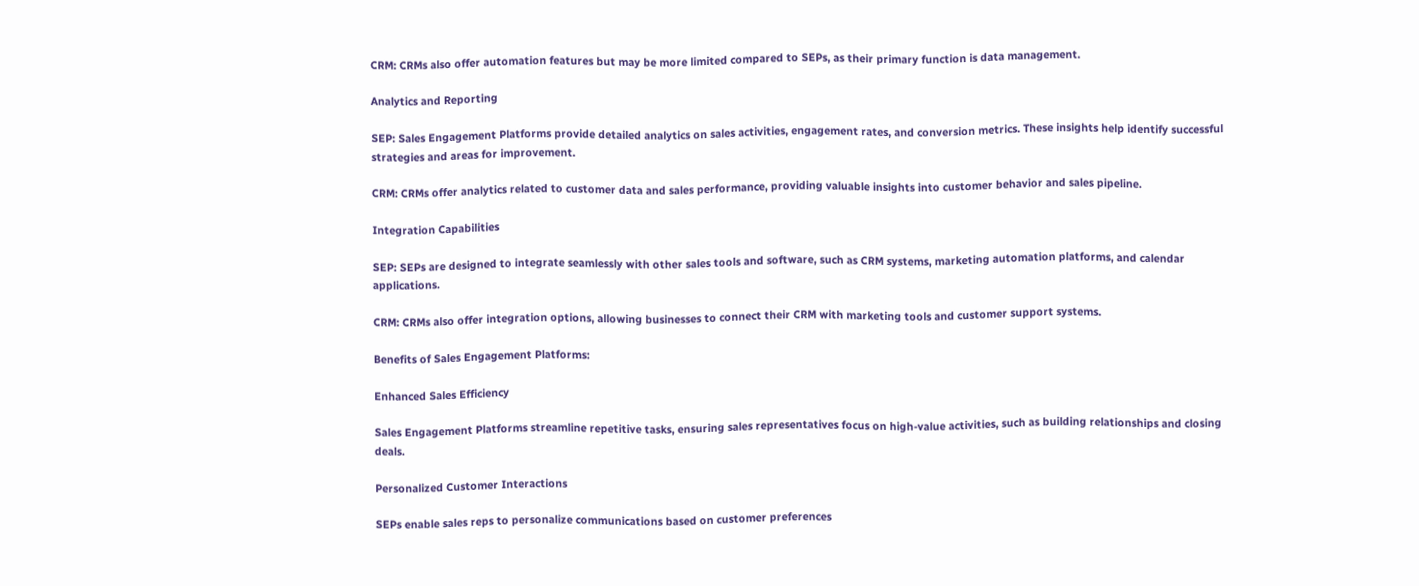CRM: CRMs also offer automation features but may be more limited compared to SEPs, as their primary function is data management.

Analytics and Reporting

SEP: Sales Engagement Platforms provide detailed analytics on sales activities, engagement rates, and conversion metrics. These insights help identify successful strategies and areas for improvement.

CRM: CRMs offer analytics related to customer data and sales performance, providing valuable insights into customer behavior and sales pipeline.

Integration Capabilities

SEP: SEPs are designed to integrate seamlessly with other sales tools and software, such as CRM systems, marketing automation platforms, and calendar applications.

CRM: CRMs also offer integration options, allowing businesses to connect their CRM with marketing tools and customer support systems.

Benefits of Sales Engagement Platforms:

Enhanced Sales Efficiency

Sales Engagement Platforms streamline repetitive tasks, ensuring sales representatives focus on high-value activities, such as building relationships and closing deals.

Personalized Customer Interactions

SEPs enable sales reps to personalize communications based on customer preferences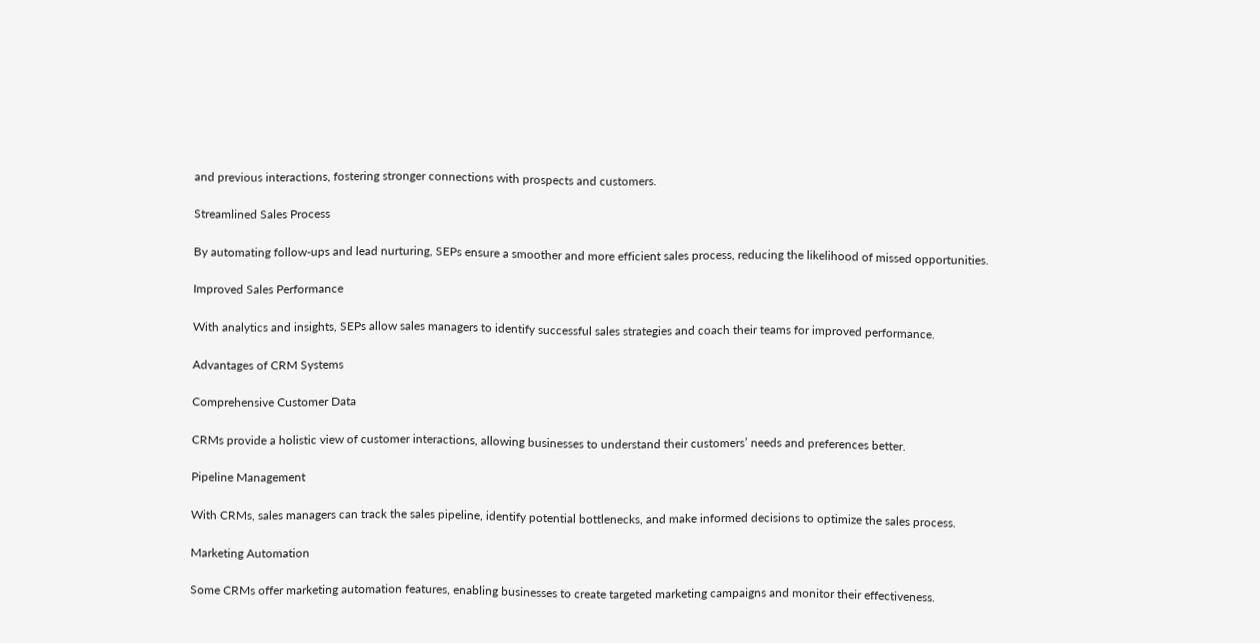and previous interactions, fostering stronger connections with prospects and customers.

Streamlined Sales Process

By automating follow-ups and lead nurturing, SEPs ensure a smoother and more efficient sales process, reducing the likelihood of missed opportunities.

Improved Sales Performance

With analytics and insights, SEPs allow sales managers to identify successful sales strategies and coach their teams for improved performance.

Advantages of CRM Systems

Comprehensive Customer Data

CRMs provide a holistic view of customer interactions, allowing businesses to understand their customers’ needs and preferences better.

Pipeline Management

With CRMs, sales managers can track the sales pipeline, identify potential bottlenecks, and make informed decisions to optimize the sales process.

Marketing Automation

Some CRMs offer marketing automation features, enabling businesses to create targeted marketing campaigns and monitor their effectiveness.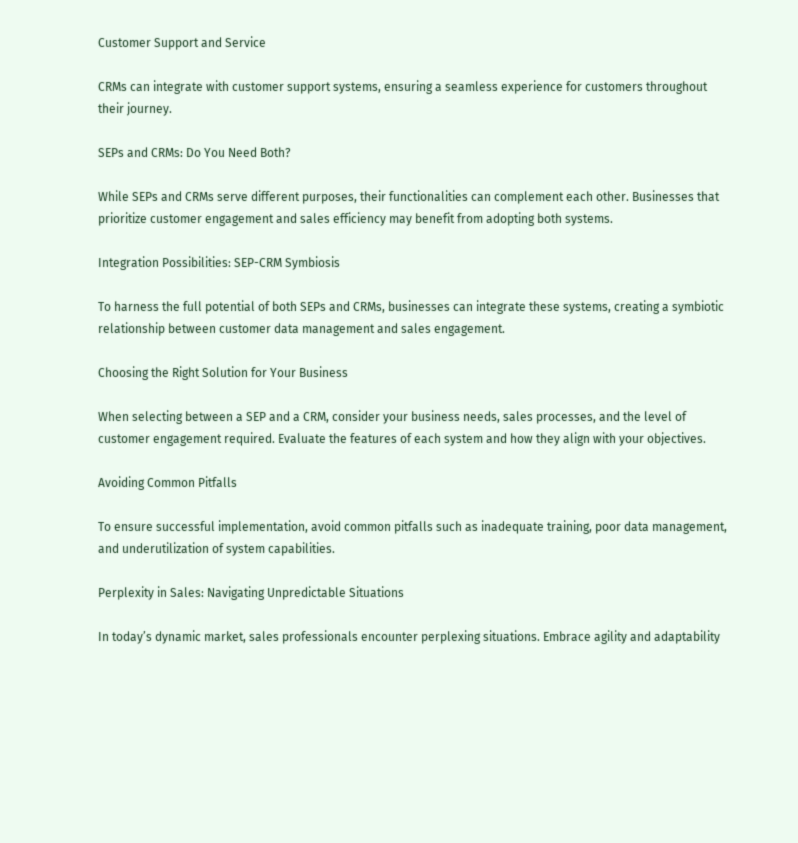Customer Support and Service

CRMs can integrate with customer support systems, ensuring a seamless experience for customers throughout their journey.

SEPs and CRMs: Do You Need Both?

While SEPs and CRMs serve different purposes, their functionalities can complement each other. Businesses that prioritize customer engagement and sales efficiency may benefit from adopting both systems.

Integration Possibilities: SEP-CRM Symbiosis

To harness the full potential of both SEPs and CRMs, businesses can integrate these systems, creating a symbiotic relationship between customer data management and sales engagement.

Choosing the Right Solution for Your Business

When selecting between a SEP and a CRM, consider your business needs, sales processes, and the level of customer engagement required. Evaluate the features of each system and how they align with your objectives.

Avoiding Common Pitfalls

To ensure successful implementation, avoid common pitfalls such as inadequate training, poor data management, and underutilization of system capabilities.

Perplexity in Sales: Navigating Unpredictable Situations

In today’s dynamic market, sales professionals encounter perplexing situations. Embrace agility and adaptability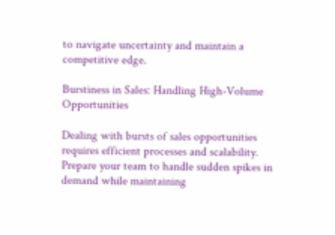to navigate uncertainty and maintain a competitive edge.

Burstiness in Sales: Handling High-Volume Opportunities

Dealing with bursts of sales opportunities requires efficient processes and scalability. Prepare your team to handle sudden spikes in demand while maintaining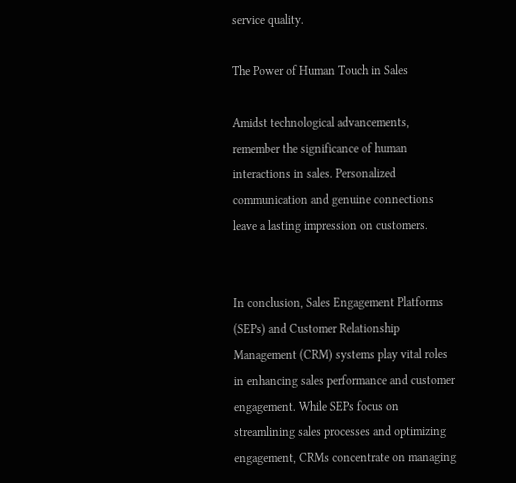service quality.

The Power of Human Touch in Sales

Amidst technological advancements, remember the significance of human interactions in sales. Personalized communication and genuine connections leave a lasting impression on customers.


In conclusion, Sales Engagement Platforms (SEPs) and Customer Relationship Management (CRM) systems play vital roles in enhancing sales performance and customer engagement. While SEPs focus on streamlining sales processes and optimizing engagement, CRMs concentrate on managing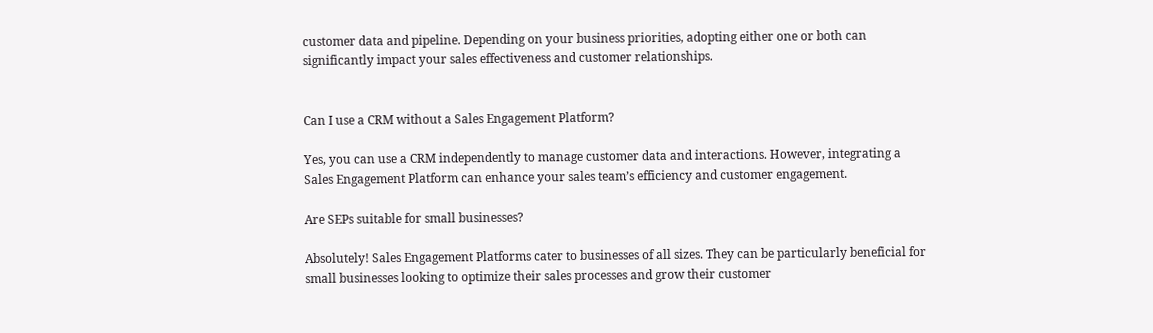customer data and pipeline. Depending on your business priorities, adopting either one or both can significantly impact your sales effectiveness and customer relationships.


Can I use a CRM without a Sales Engagement Platform?

Yes, you can use a CRM independently to manage customer data and interactions. However, integrating a Sales Engagement Platform can enhance your sales team’s efficiency and customer engagement.

Are SEPs suitable for small businesses?

Absolutely! Sales Engagement Platforms cater to businesses of all sizes. They can be particularly beneficial for small businesses looking to optimize their sales processes and grow their customer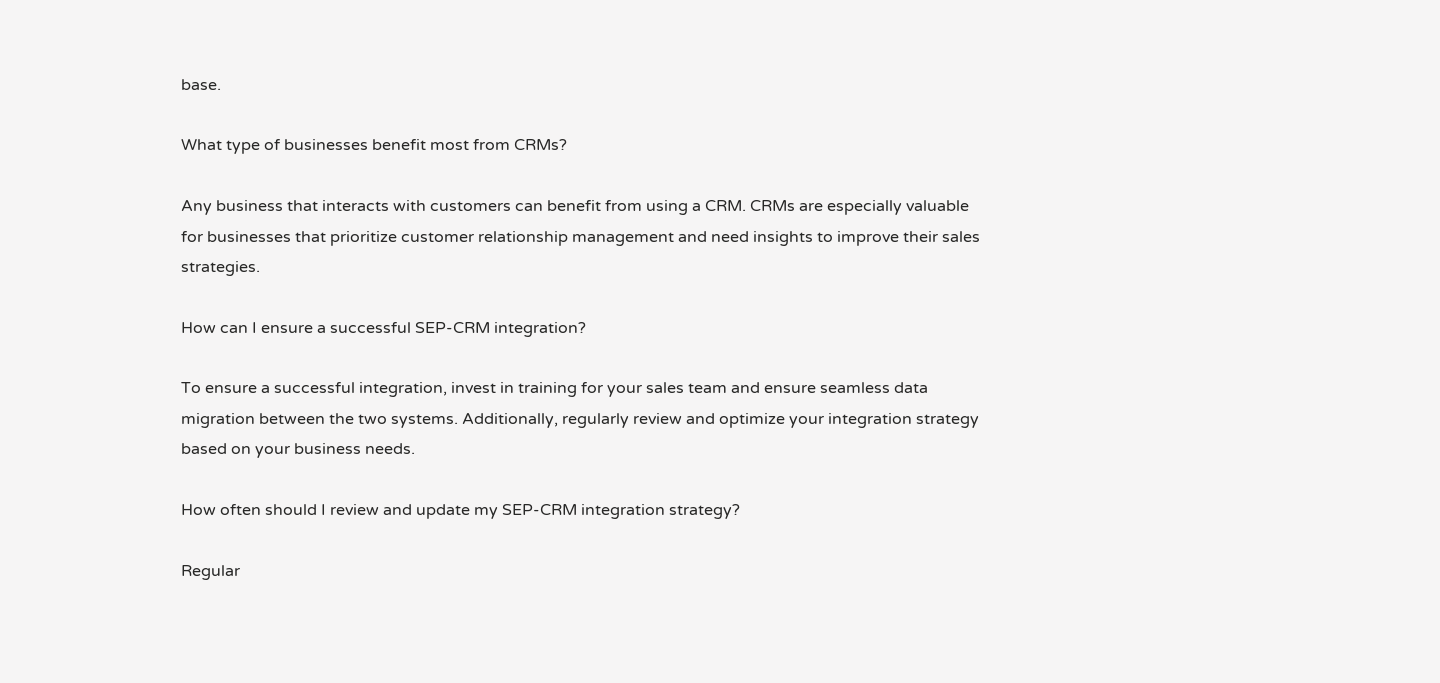base.

What type of businesses benefit most from CRMs?

Any business that interacts with customers can benefit from using a CRM. CRMs are especially valuable for businesses that prioritize customer relationship management and need insights to improve their sales strategies.

How can I ensure a successful SEP-CRM integration?

To ensure a successful integration, invest in training for your sales team and ensure seamless data migration between the two systems. Additionally, regularly review and optimize your integration strategy based on your business needs.

How often should I review and update my SEP-CRM integration strategy?

Regular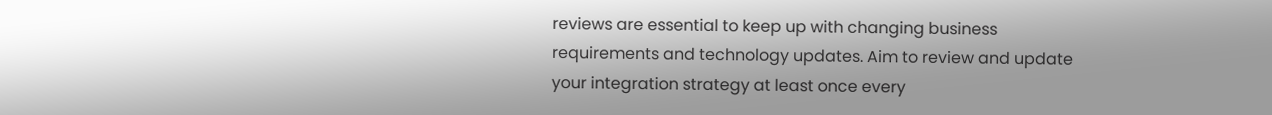reviews are essential to keep up with changing business requirements and technology updates. Aim to review and update your integration strategy at least once every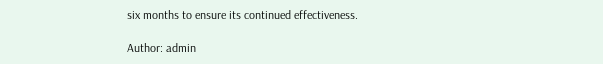six months to ensure its continued effectiveness.

Author: admin